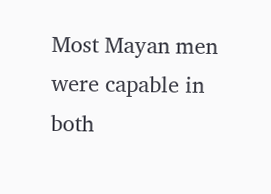Most Mayan men were capable in both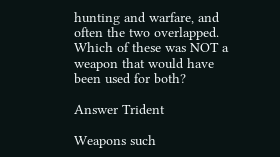hunting and warfare, and often the two overlapped. Which of these was NOT a weapon that would have been used for both?

Answer Trident

Weapons such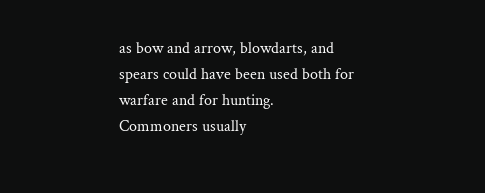as bow and arrow, blowdarts, and spears could have been used both for warfare and for hunting. Commoners usually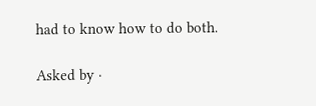had to know how to do both.

Asked by ·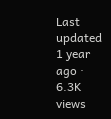Last updated 1 year ago · 6.3K views